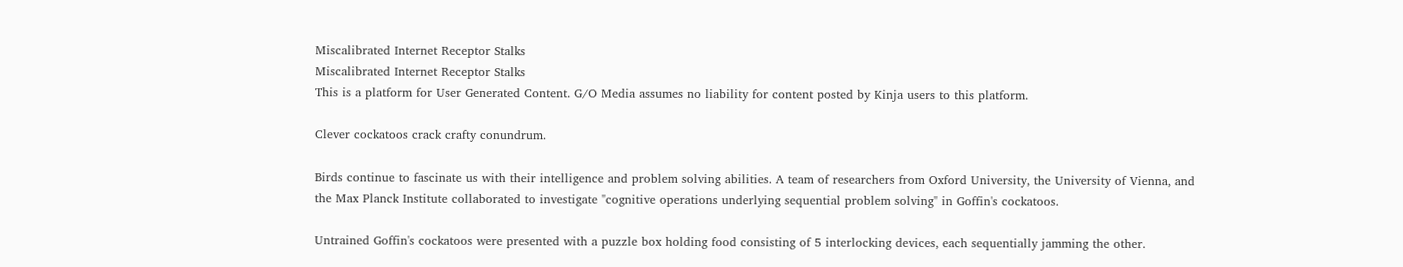Miscalibrated Internet Receptor Stalks
Miscalibrated Internet Receptor Stalks
This is a platform for User Generated Content. G/O Media assumes no liability for content posted by Kinja users to this platform.

Clever cockatoos crack crafty conundrum.

Birds continue to fascinate us with their intelligence and problem solving abilities. A team of researchers from Oxford University, the University of Vienna, and the Max Planck Institute collaborated to investigate "cognitive operations underlying sequential problem solving" in Goffin's cockatoos.

Untrained Goffin's cockatoos were presented with a puzzle box holding food consisting of 5 interlocking devices, each sequentially jamming the other.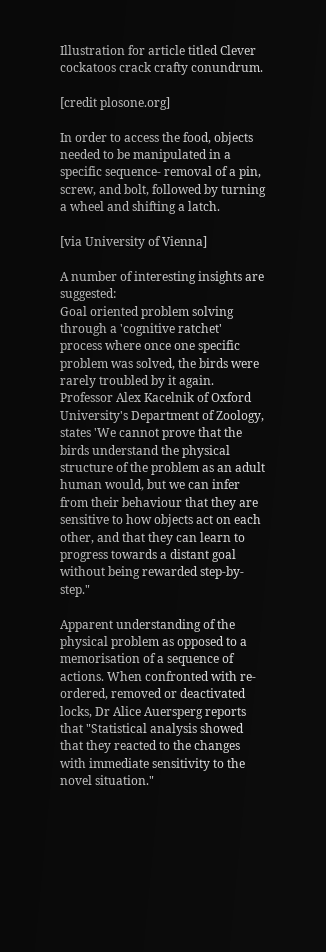Illustration for article titled Clever cockatoos crack crafty conundrum.

[credit plosone.org]

In order to access the food, objects needed to be manipulated in a specific sequence- removal of a pin, screw, and bolt, followed by turning a wheel and shifting a latch.

[via University of Vienna]

A number of interesting insights are suggested:
Goal oriented problem solving through a 'cognitive ratchet' process where once one specific problem was solved, the birds were rarely troubled by it again. Professor Alex Kacelnik of Oxford University's Department of Zoology, states 'We cannot prove that the birds understand the physical structure of the problem as an adult human would, but we can infer from their behaviour that they are sensitive to how objects act on each other, and that they can learn to progress towards a distant goal without being rewarded step-by-step."

Apparent understanding of the physical problem as opposed to a memorisation of a sequence of actions. When confronted with re-ordered, removed or deactivated locks, Dr Alice Auersperg reports that "Statistical analysis showed that they reacted to the changes with immediate sensitivity to the novel situation."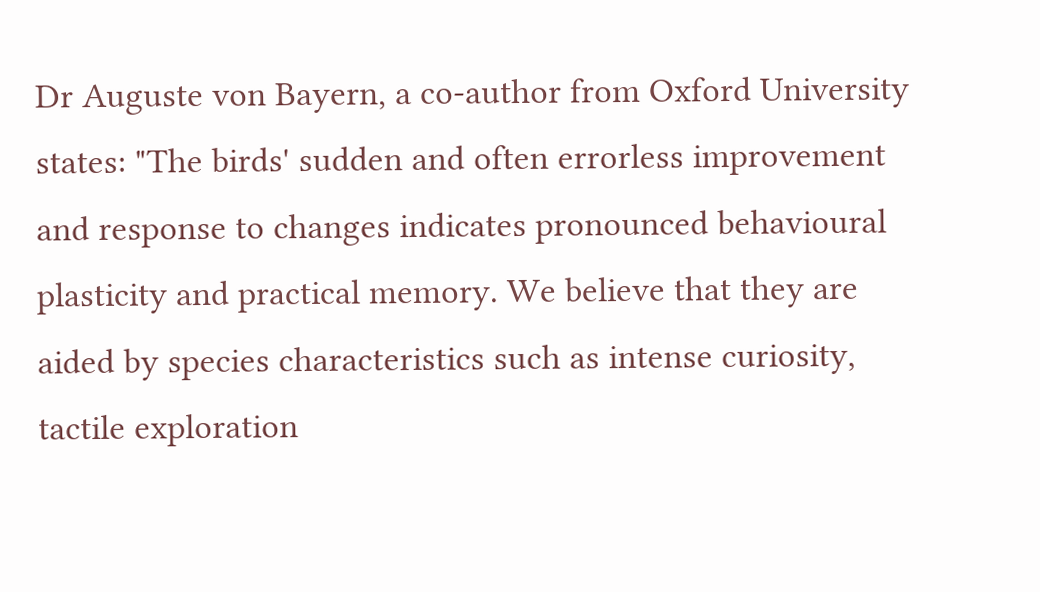Dr Auguste von Bayern, a co-author from Oxford University states: "The birds' sudden and often errorless improvement and response to changes indicates pronounced behavioural plasticity and practical memory. We believe that they are aided by species characteristics such as intense curiosity, tactile exploration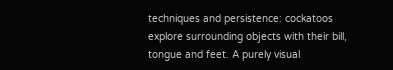techniques and persistence: cockatoos explore surrounding objects with their bill, tongue and feet. A purely visual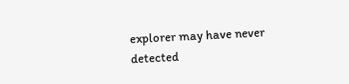explorer may have never detected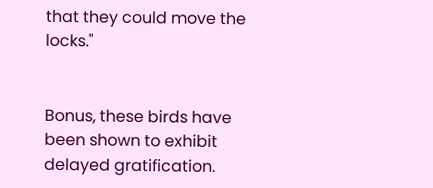that they could move the locks."


Bonus, these birds have been shown to exhibit delayed gratification.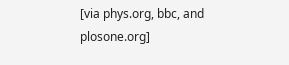[via phys.org, bbc, and plosone.org]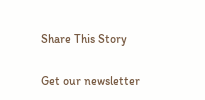Share This Story

Get our newsletter